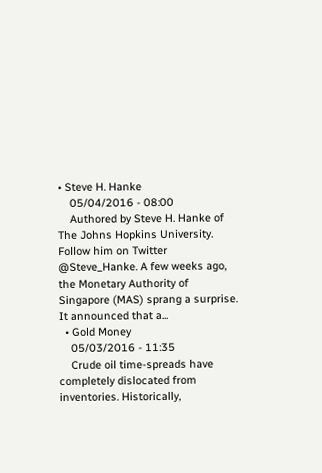• Steve H. Hanke
    05/04/2016 - 08:00
    Authored by Steve H. Hanke of The Johns Hopkins University. Follow him on Twitter @Steve_Hanke. A few weeks ago, the Monetary Authority of Singapore (MAS) sprang a surprise. It announced that a...
  • Gold Money
    05/03/2016 - 11:35
    Crude oil time-spreads have completely dislocated from inventories. Historically,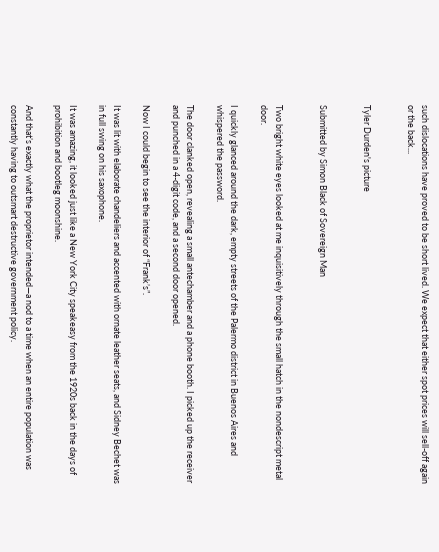such dislocations have proved to be short lived. We expect that either spot prices will sell-off again or the back...


Tyler Durden's picture


Submitted by Simon Black of Sovereign Man


Two bright white eyes looked at me inquisitively through the small hatch in the nondescript metal door.

I quickly glanced around the dark, empty streets of the Palermo district in Buenos Aires and whispered the password.

The door clanked open, revealing a small antechamber and a phone booth. I picked up the receiver and punched in a 4-digit code, and a second door opened.

Now I could begin to see the interior of “Frank’s”.

It was lit with elaborate chandeliers and accented with ornate leather seats, and Sidney Bechet was in full swing on his saxophone.

It was amazing, it looked just like a New York City speakeasy from the 1920s back in the days of prohibition and bootleg moonshine.

And that’s exactly what the proprietor intended—a nod to a time when an entire population was constantly having to outsmart destructive government policy.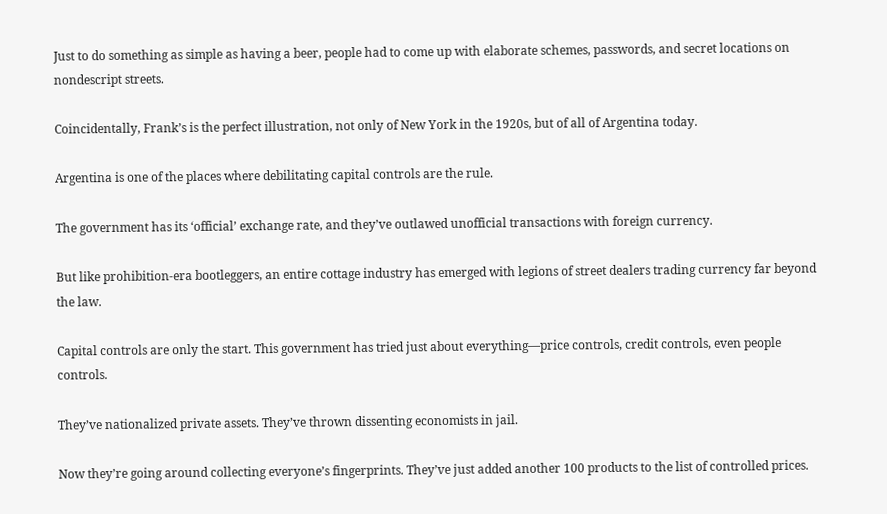Just to do something as simple as having a beer, people had to come up with elaborate schemes, passwords, and secret locations on nondescript streets.

Coincidentally, Frank’s is the perfect illustration, not only of New York in the 1920s, but of all of Argentina today.

Argentina is one of the places where debilitating capital controls are the rule.

The government has its ‘official’ exchange rate, and they’ve outlawed unofficial transactions with foreign currency.

But like prohibition-era bootleggers, an entire cottage industry has emerged with legions of street dealers trading currency far beyond the law.

Capital controls are only the start. This government has tried just about everything—price controls, credit controls, even people controls.

They’ve nationalized private assets. They’ve thrown dissenting economists in jail.

Now they’re going around collecting everyone’s fingerprints. They’ve just added another 100 products to the list of controlled prices.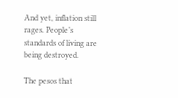And yet, inflation still rages. People’s standards of living are being destroyed.

The pesos that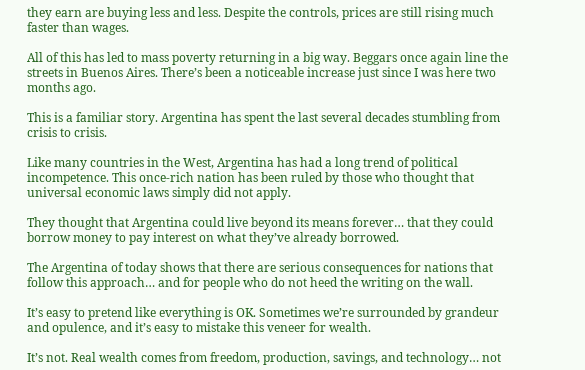they earn are buying less and less. Despite the controls, prices are still rising much faster than wages.

All of this has led to mass poverty returning in a big way. Beggars once again line the streets in Buenos Aires. There’s been a noticeable increase just since I was here two months ago.

This is a familiar story. Argentina has spent the last several decades stumbling from crisis to crisis.

Like many countries in the West, Argentina has had a long trend of political incompetence. This once-rich nation has been ruled by those who thought that universal economic laws simply did not apply.

They thought that Argentina could live beyond its means forever… that they could borrow money to pay interest on what they’ve already borrowed.

The Argentina of today shows that there are serious consequences for nations that follow this approach… and for people who do not heed the writing on the wall.

It’s easy to pretend like everything is OK. Sometimes we’re surrounded by grandeur and opulence, and it’s easy to mistake this veneer for wealth.

It’s not. Real wealth comes from freedom, production, savings, and technology… not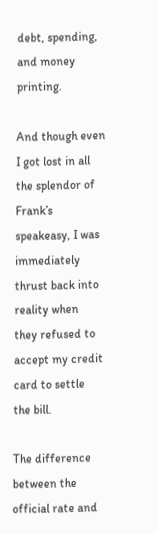debt, spending, and money printing.

And though even I got lost in all the splendor of Frank’s speakeasy, I was immediately thrust back into reality when they refused to accept my credit card to settle the bill.

The difference between the official rate and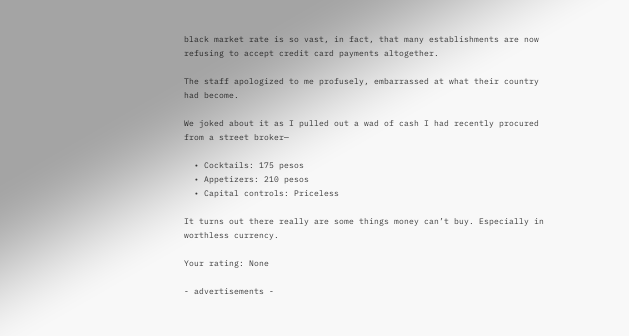black market rate is so vast, in fact, that many establishments are now refusing to accept credit card payments altogether.

The staff apologized to me profusely, embarrassed at what their country had become.

We joked about it as I pulled out a wad of cash I had recently procured from a street broker—

  • Cocktails: 175 pesos
  • Appetizers: 210 pesos
  • Capital controls: Priceless

It turns out there really are some things money can’t buy. Especially in worthless currency.

Your rating: None

- advertisements -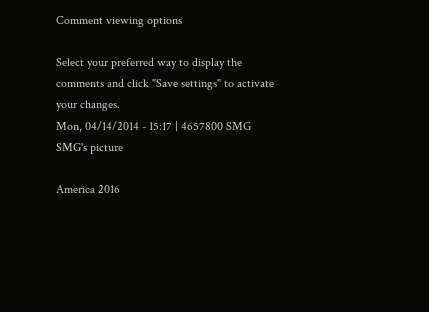Comment viewing options

Select your preferred way to display the comments and click "Save settings" to activate your changes.
Mon, 04/14/2014 - 15:17 | 4657800 SMG
SMG's picture

America 2016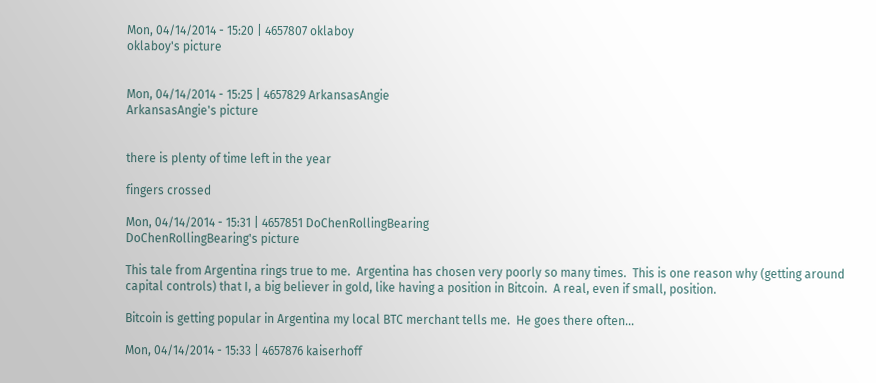Mon, 04/14/2014 - 15:20 | 4657807 oklaboy
oklaboy's picture


Mon, 04/14/2014 - 15:25 | 4657829 ArkansasAngie
ArkansasAngie's picture


there is plenty of time left in the year

fingers crossed

Mon, 04/14/2014 - 15:31 | 4657851 DoChenRollingBearing
DoChenRollingBearing's picture

This tale from Argentina rings true to me.  Argentina has chosen very poorly so many times.  This is one reason why (getting around capital controls) that I, a big believer in gold, like having a position in Bitcoin.  A real, even if small, position.

Bitcoin is getting popular in Argentina my local BTC merchant tells me.  He goes there often...

Mon, 04/14/2014 - 15:33 | 4657876 kaiserhoff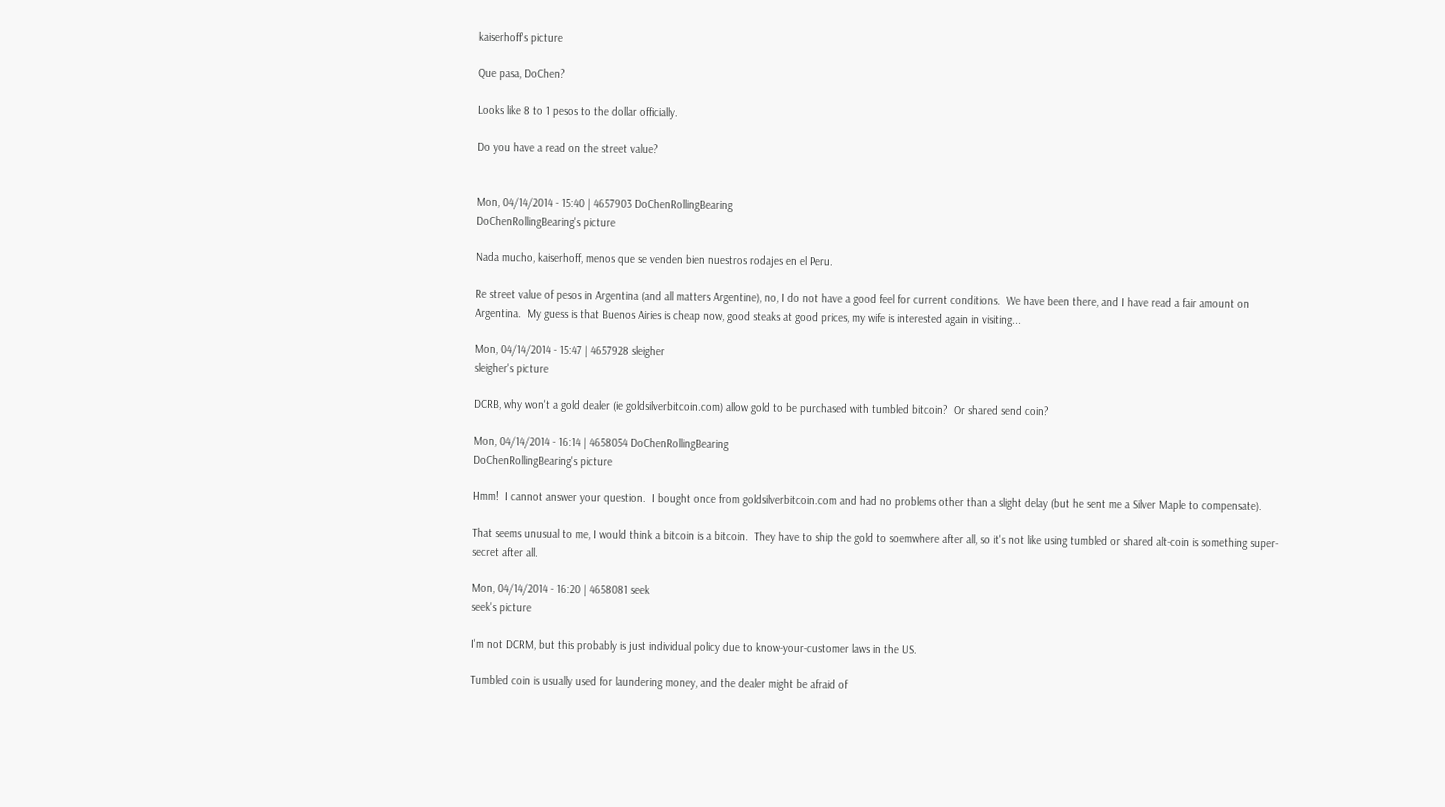kaiserhoff's picture

Que pasa, DoChen?

Looks like 8 to 1 pesos to the dollar officially.

Do you have a read on the street value?


Mon, 04/14/2014 - 15:40 | 4657903 DoChenRollingBearing
DoChenRollingBearing's picture

Nada mucho, kaiserhoff, menos que se venden bien nuestros rodajes en el Peru.

Re street value of pesos in Argentina (and all matters Argentine), no, I do not have a good feel for current conditions.  We have been there, and I have read a fair amount on Argentina.  My guess is that Buenos Airies is cheap now, good steaks at good prices, my wife is interested again in visiting...

Mon, 04/14/2014 - 15:47 | 4657928 sleigher
sleigher's picture

DCRB, why won't a gold dealer (ie goldsilverbitcoin.com) allow gold to be purchased with tumbled bitcoin?  Or shared send coin?

Mon, 04/14/2014 - 16:14 | 4658054 DoChenRollingBearing
DoChenRollingBearing's picture

Hmm!  I cannot answer your question.  I bought once from goldsilverbitcoin.com and had no problems other than a slight delay (but he sent me a Silver Maple to compensate).

That seems unusual to me, I would think a bitcoin is a bitcoin.  They have to ship the gold to soemwhere after all, so it's not like using tumbled or shared alt-coin is something super-secret after all.

Mon, 04/14/2014 - 16:20 | 4658081 seek
seek's picture

I'm not DCRM, but this probably is just individual policy due to know-your-customer laws in the US.

Tumbled coin is usually used for laundering money, and the dealer might be afraid of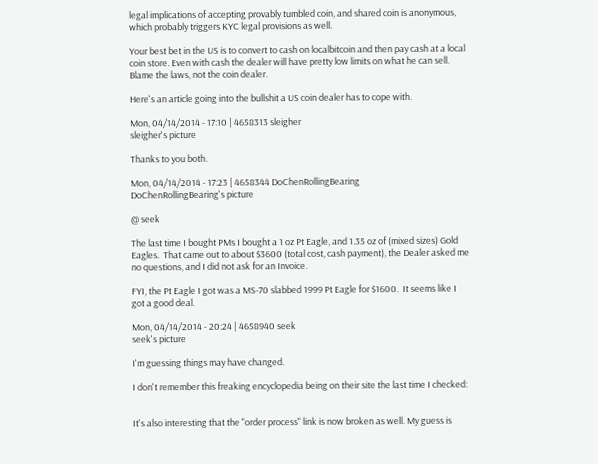legal implications of accepting provably tumbled coin, and shared coin is anonymous, which probably triggers KYC legal provisions as well.

Your best bet in the US is to convert to cash on localbitcoin and then pay cash at a local coin store. Even with cash the dealer will have pretty low limits on what he can sell. Blame the laws, not the coin dealer.

Here's an article going into the bullshit a US coin dealer has to cope with.

Mon, 04/14/2014 - 17:10 | 4658313 sleigher
sleigher's picture

Thanks to you both.

Mon, 04/14/2014 - 17:23 | 4658344 DoChenRollingBearing
DoChenRollingBearing's picture

@ seek

The last time I bought PMs I bought a 1 oz Pt Eagle, and 1.35 oz of (mixed sizes) Gold Eagles.  That came out to about $3600 (total cost, cash payment), the Dealer asked me no questions, and I did not ask for an Invoice.

FYI, the Pt Eagle I got was a MS-70 slabbed 1999 Pt Eagle for $1600.  It seems like I got a good deal.

Mon, 04/14/2014 - 20:24 | 4658940 seek
seek's picture

I'm guessing things may have changed.

I don't remember this freaking encyclopedia being on their site the last time I checked:


It's also interesting that the "order process" link is now broken as well. My guess is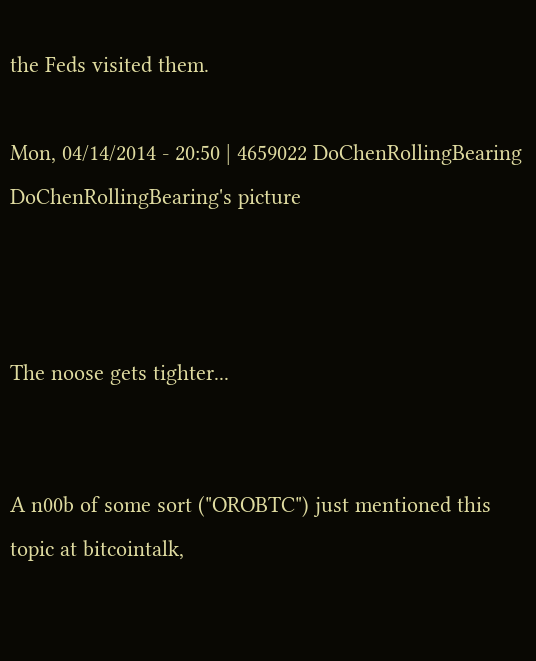the Feds visited them.

Mon, 04/14/2014 - 20:50 | 4659022 DoChenRollingBearing
DoChenRollingBearing's picture



The noose gets tighter...


A n00b of some sort ("OROBTC") just mentioned this topic at bitcointalk,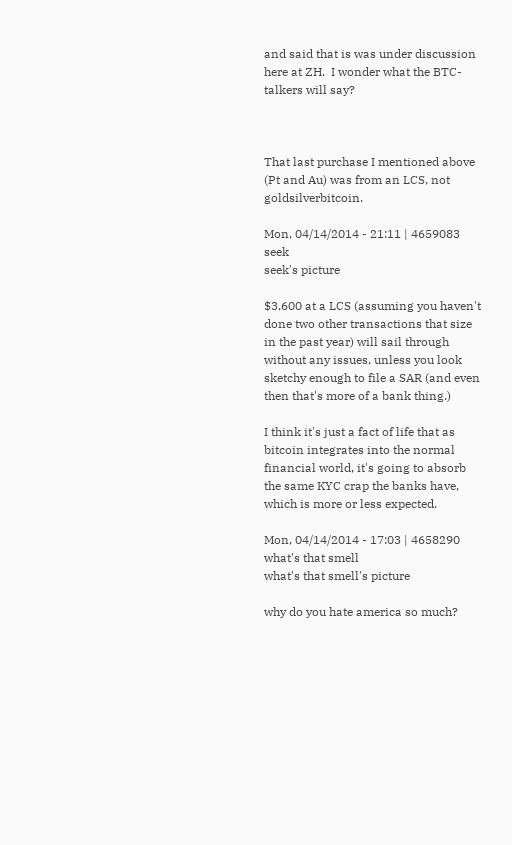and said that is was under discussion here at ZH.  I wonder what the BTC-talkers will say?



That last purchase I mentioned above (Pt and Au) was from an LCS, not goldsilverbitcoin.

Mon, 04/14/2014 - 21:11 | 4659083 seek
seek's picture

$3,600 at a LCS (assuming you haven't done two other transactions that size in the past year) will sail through without any issues, unless you look sketchy enough to file a SAR (and even then that's more of a bank thing.)

I think it's just a fact of life that as bitcoin integrates into the normal financial world, it's going to absorb the same KYC crap the banks have, which is more or less expected.

Mon, 04/14/2014 - 17:03 | 4658290 what's that smell
what's that smell's picture

why do you hate america so much?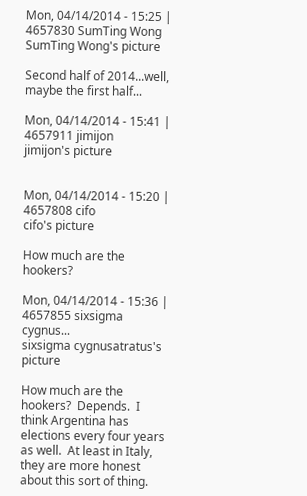Mon, 04/14/2014 - 15:25 | 4657830 SumTing Wong
SumTing Wong's picture

Second half of 2014...well, maybe the first half...

Mon, 04/14/2014 - 15:41 | 4657911 jimijon
jimijon's picture


Mon, 04/14/2014 - 15:20 | 4657808 cifo
cifo's picture

How much are the hookers?

Mon, 04/14/2014 - 15:36 | 4657855 sixsigma cygnus...
sixsigma cygnusatratus's picture

How much are the hookers?  Depends.  I think Argentina has elections every four years as well.  At least in Italy, they are more honest about this sort of thing.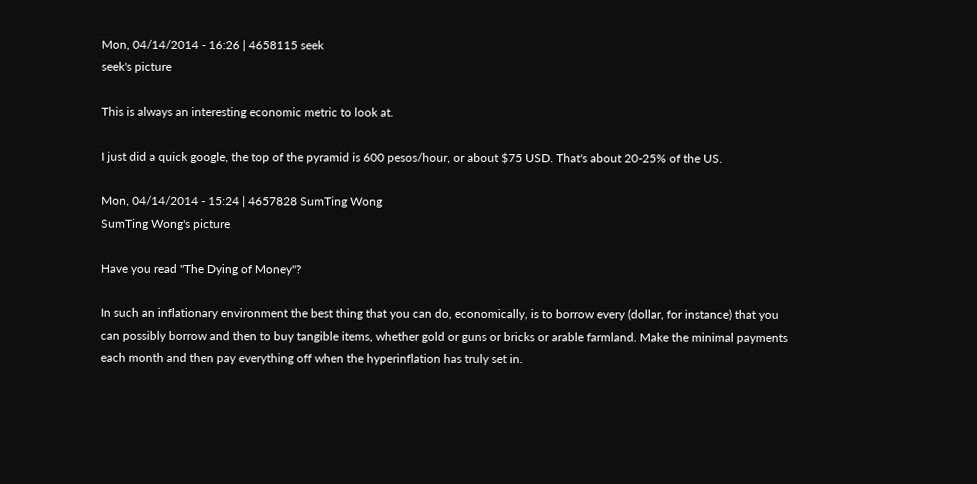Mon, 04/14/2014 - 16:26 | 4658115 seek
seek's picture

This is always an interesting economic metric to look at.

I just did a quick google, the top of the pyramid is 600 pesos/hour, or about $75 USD. That's about 20-25% of the US.

Mon, 04/14/2014 - 15:24 | 4657828 SumTing Wong
SumTing Wong's picture

Have you read "The Dying of Money"?

In such an inflationary environment the best thing that you can do, economically, is to borrow every (dollar, for instance) that you can possibly borrow and then to buy tangible items, whether gold or guns or bricks or arable farmland. Make the minimal payments each month and then pay everything off when the hyperinflation has truly set in.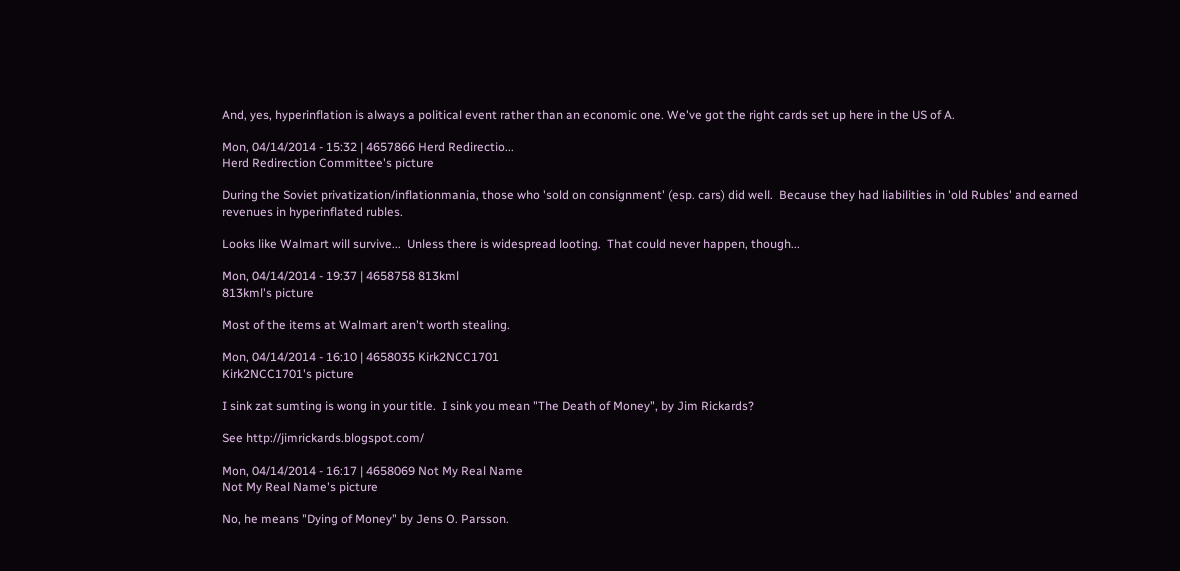And, yes, hyperinflation is always a political event rather than an economic one. We've got the right cards set up here in the US of A.

Mon, 04/14/2014 - 15:32 | 4657866 Herd Redirectio...
Herd Redirection Committee's picture

During the Soviet privatization/inflationmania, those who 'sold on consignment' (esp. cars) did well.  Because they had liabilities in 'old Rubles' and earned revenues in hyperinflated rubles.

Looks like Walmart will survive...  Unless there is widespread looting.  That could never happen, though...

Mon, 04/14/2014 - 19:37 | 4658758 813kml
813kml's picture

Most of the items at Walmart aren't worth stealing.

Mon, 04/14/2014 - 16:10 | 4658035 Kirk2NCC1701
Kirk2NCC1701's picture

I sink zat sumting is wong in your title.  I sink you mean "The Death of Money", by Jim Rickards?

See http://jimrickards.blogspot.com/

Mon, 04/14/2014 - 16:17 | 4658069 Not My Real Name
Not My Real Name's picture

No, he means "Dying of Money" by Jens O. Parsson.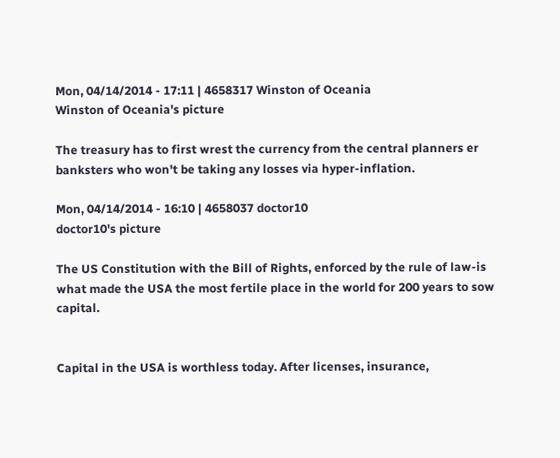Mon, 04/14/2014 - 17:11 | 4658317 Winston of Oceania
Winston of Oceania's picture

The treasury has to first wrest the currency from the central planners er banksters who won't be taking any losses via hyper-inflation.

Mon, 04/14/2014 - 16:10 | 4658037 doctor10
doctor10's picture

The US Constitution with the Bill of Rights, enforced by the rule of law-is what made the USA the most fertile place in the world for 200 years to sow capital.


Capital in the USA is worthless today. After licenses, insurance,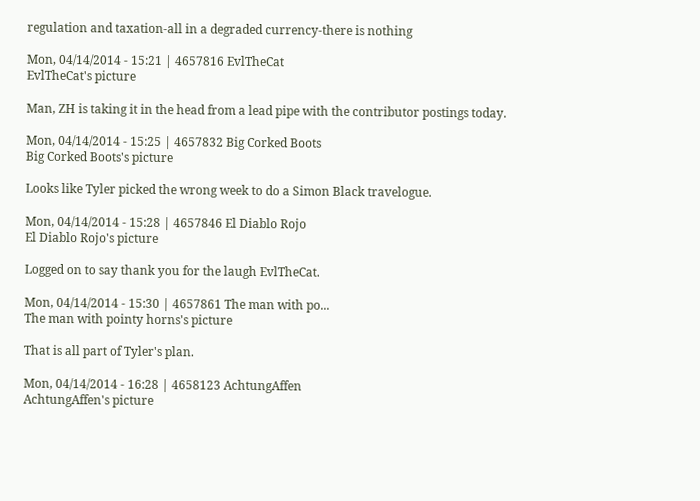regulation and taxation-all in a degraded currency-there is nothing

Mon, 04/14/2014 - 15:21 | 4657816 EvlTheCat
EvlTheCat's picture

Man, ZH is taking it in the head from a lead pipe with the contributor postings today.

Mon, 04/14/2014 - 15:25 | 4657832 Big Corked Boots
Big Corked Boots's picture

Looks like Tyler picked the wrong week to do a Simon Black travelogue.

Mon, 04/14/2014 - 15:28 | 4657846 El Diablo Rojo
El Diablo Rojo's picture

Logged on to say thank you for the laugh EvlTheCat.

Mon, 04/14/2014 - 15:30 | 4657861 The man with po...
The man with pointy horns's picture

That is all part of Tyler's plan.

Mon, 04/14/2014 - 16:28 | 4658123 AchtungAffen
AchtungAffen's picture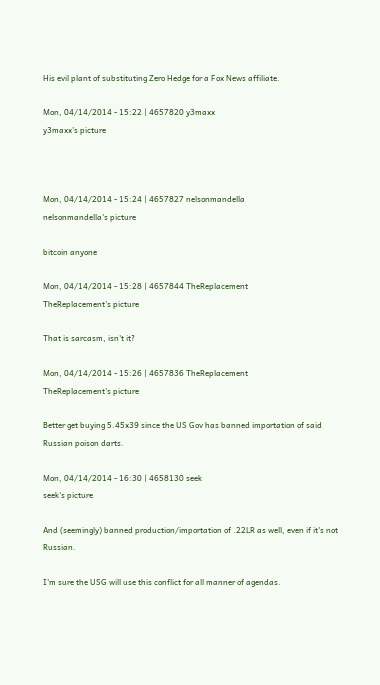His evil plant of substituting Zero Hedge for a Fox News affiliate.

Mon, 04/14/2014 - 15:22 | 4657820 y3maxx
y3maxx's picture



Mon, 04/14/2014 - 15:24 | 4657827 nelsonmandella
nelsonmandella's picture

bitcoin anyone

Mon, 04/14/2014 - 15:28 | 4657844 TheReplacement
TheReplacement's picture

That is sarcasm, isn't it?

Mon, 04/14/2014 - 15:26 | 4657836 TheReplacement
TheReplacement's picture

Better get buying 5.45x39 since the US Gov has banned importation of said Russian poison darts.

Mon, 04/14/2014 - 16:30 | 4658130 seek
seek's picture

And (seemingly) banned production/importation of .22LR as well, even if it's not Russian.

I'm sure the USG will use this conflict for all manner of agendas.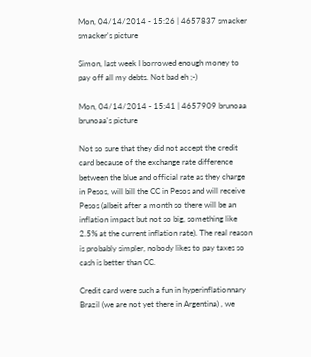Mon, 04/14/2014 - 15:26 | 4657837 smacker
smacker's picture

Simon, last week I borrowed enough money to pay off all my debts. Not bad eh ;-)

Mon, 04/14/2014 - 15:41 | 4657909 brunoaa
brunoaa's picture

Not so sure that they did not accept the credit card because of the exchange rate difference between the blue and official rate as they charge in Pesos, will bill the CC in Pesos and will receive Pesos (albeit after a month so there will be an inflation impact but not so big, something like 2.5% at the current inflation rate). The real reason is probably simpler, nobody likes to pay taxes so cash is better than CC.

Credit card were such a fun in hyperinflationnary Brazil (we are not yet there in Argentina) , we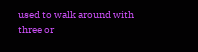used to walk around with three or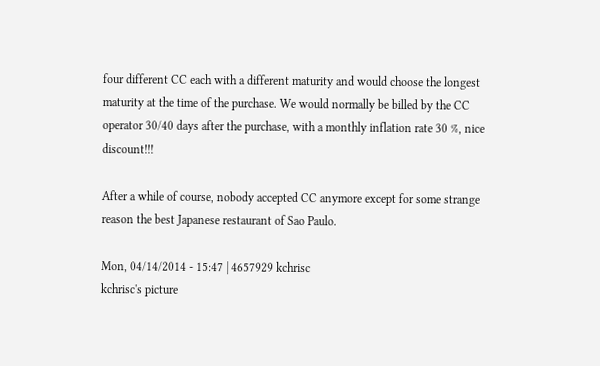four different CC each with a different maturity and would choose the longest maturity at the time of the purchase. We would normally be billed by the CC operator 30/40 days after the purchase, with a monthly inflation rate 30 %, nice discount!!!

After a while of course, nobody accepted CC anymore except for some strange reason the best Japanese restaurant of Sao Paulo.

Mon, 04/14/2014 - 15:47 | 4657929 kchrisc
kchrisc's picture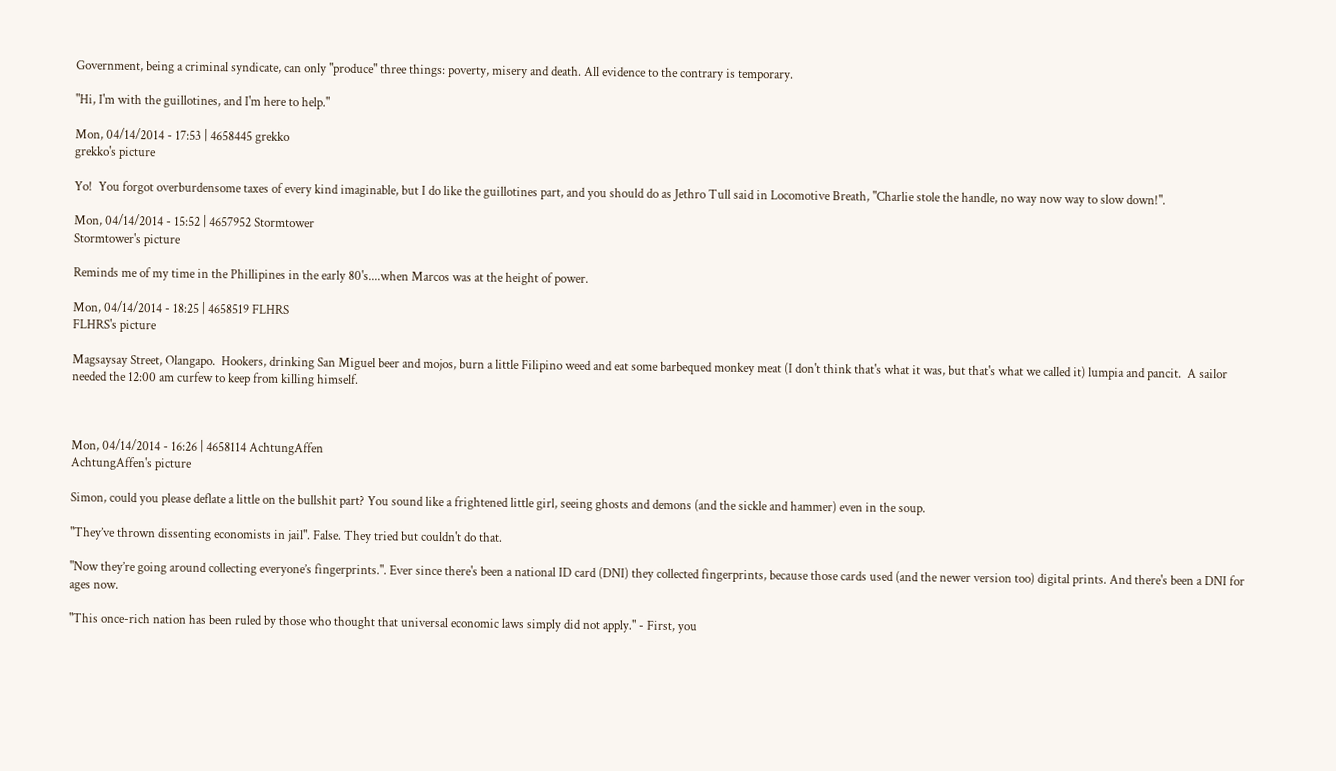Government, being a criminal syndicate, can only "produce" three things: poverty, misery and death. All evidence to the contrary is temporary.

"Hi, I'm with the guillotines, and I'm here to help."

Mon, 04/14/2014 - 17:53 | 4658445 grekko
grekko's picture

Yo!  You forgot overburdensome taxes of every kind imaginable, but I do like the guillotines part, and you should do as Jethro Tull said in Locomotive Breath, "Charlie stole the handle, no way now way to slow down!".

Mon, 04/14/2014 - 15:52 | 4657952 Stormtower
Stormtower's picture

Reminds me of my time in the Phillipines in the early 80's....when Marcos was at the height of power.

Mon, 04/14/2014 - 18:25 | 4658519 FLHRS
FLHRS's picture

Magsaysay Street, Olangapo.  Hookers, drinking San Miguel beer and mojos, burn a little Filipino weed and eat some barbequed monkey meat (I don't think that's what it was, but that's what we called it) lumpia and pancit.  A sailor needed the 12:00 am curfew to keep from killing himself.



Mon, 04/14/2014 - 16:26 | 4658114 AchtungAffen
AchtungAffen's picture

Simon, could you please deflate a little on the bullshit part? You sound like a frightened little girl, seeing ghosts and demons (and the sickle and hammer) even in the soup.

"They’ve thrown dissenting economists in jail". False. They tried but couldn't do that.

"Now they’re going around collecting everyone’s fingerprints.". Ever since there's been a national ID card (DNI) they collected fingerprints, because those cards used (and the newer version too) digital prints. And there's been a DNI for ages now.

"This once-rich nation has been ruled by those who thought that universal economic laws simply did not apply." - First, you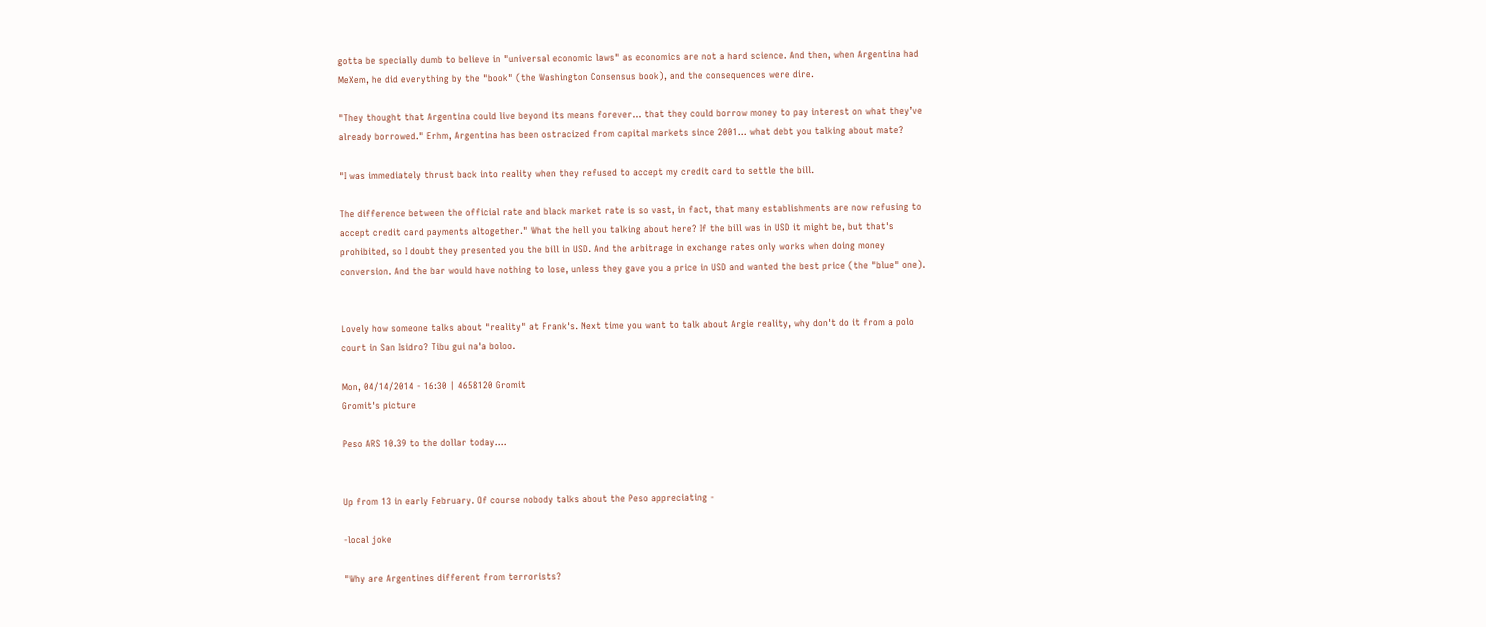gotta be specially dumb to believe in "universal economic laws" as economics are not a hard science. And then, when Argentina had MeXem, he did everything by the "book" (the Washington Consensus book), and the consequences were dire.

"They thought that Argentina could live beyond its means forever… that they could borrow money to pay interest on what they’ve already borrowed." Erhm, Argentina has been ostracized from capital markets since 2001... what debt you talking about mate?

"I was immediately thrust back into reality when they refused to accept my credit card to settle the bill.

The difference between the official rate and black market rate is so vast, in fact, that many establishments are now refusing to accept credit card payments altogether." What the hell you talking about here? If the bill was in USD it might be, but that's prohibited, so I doubt they presented you the bill in USD. And the arbitrage in exchange rates only works when doing money conversion. And the bar would have nothing to lose, unless they gave you a price in USD and wanted the best price (the "blue" one).


Lovely how someone talks about "reality" at Frank's. Next time you want to talk about Argie reality, why don't do it from a polo court in San Isidro? Tibu gui na'a boloo.

Mon, 04/14/2014 - 16:30 | 4658120 Gromit
Gromit's picture

Peso ARS 10.39 to the dollar today....


Up from 13 in early February. Of course nobody talks about the Peso appreciating -

-local joke

"Why are Argentines different from terrorists?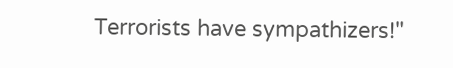Terrorists have sympathizers!"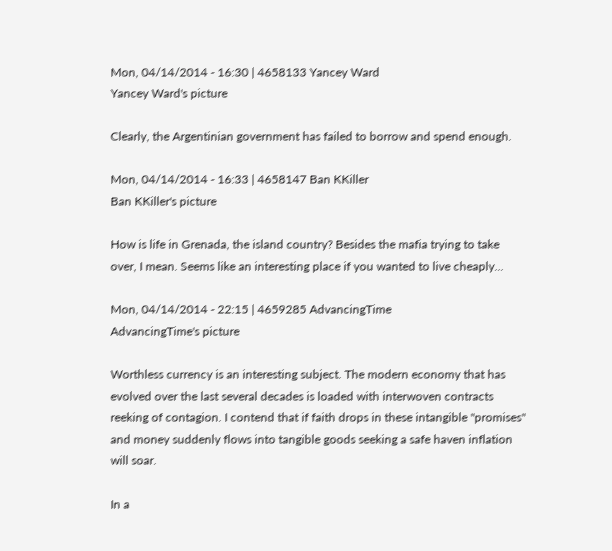Mon, 04/14/2014 - 16:30 | 4658133 Yancey Ward
Yancey Ward's picture

Clearly, the Argentinian government has failed to borrow and spend enough.

Mon, 04/14/2014 - 16:33 | 4658147 Ban KKiller
Ban KKiller's picture

How is life in Grenada, the island country? Besides the mafia trying to take over, I mean. Seems like an interesting place if you wanted to live cheaply...

Mon, 04/14/2014 - 22:15 | 4659285 AdvancingTime
AdvancingTime's picture

Worthless currency is an interesting subject. The modern economy that has evolved over the last several decades is loaded with interwoven contracts reeking of contagion. I contend that if faith drops in these intangible "promises" and money suddenly flows into tangible goods seeking a safe haven inflation will soar.

In a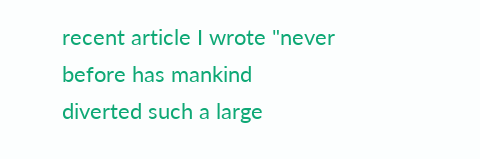recent article I wrote "never before has mankind diverted such a large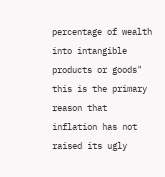percentage of wealth into intangible products or goods" this is the primary reason that inflation has not raised its ugly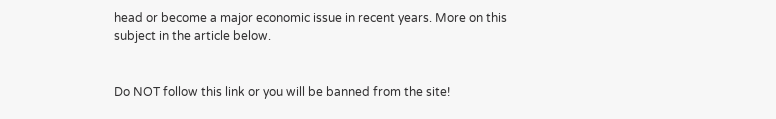head or become a major economic issue in recent years. More on this subject in the article below.


Do NOT follow this link or you will be banned from the site!